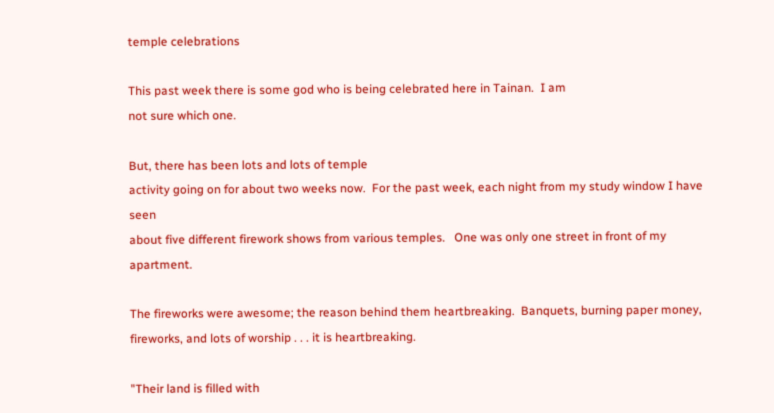temple celebrations

This past week there is some god who is being celebrated here in Tainan.  I am
not sure which one.

But, there has been lots and lots of temple
activity going on for about two weeks now.  For the past week, each night from my study window I have seen
about five different firework shows from various temples.   One was only one street in front of my apartment.

The fireworks were awesome; the reason behind them heartbreaking.  Banquets, burning paper money, fireworks, and lots of worship . . . it is heartbreaking.

"Their land is filled with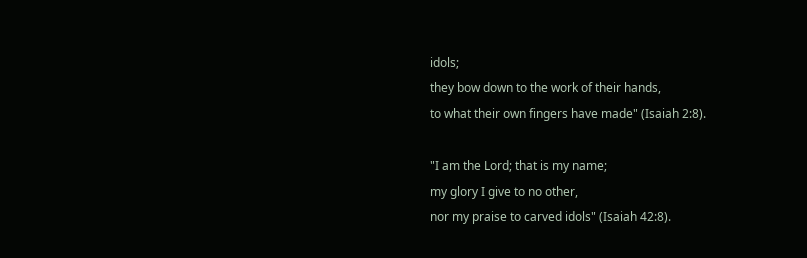idols;
they bow down to the work of their hands,
to what their own fingers have made" (Isaiah 2:8).

"I am the Lord; that is my name;
my glory I give to no other,
nor my praise to carved idols" (Isaiah 42:8).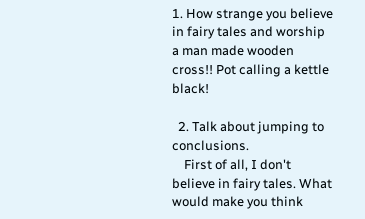1. How strange you believe in fairy tales and worship a man made wooden cross!! Pot calling a kettle black!

  2. Talk about jumping to conclusions.
    First of all, I don't believe in fairy tales. What would make you think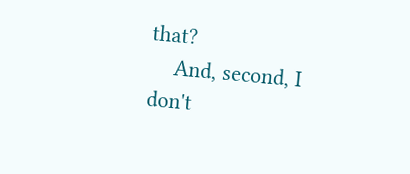that?
    And, second, I don't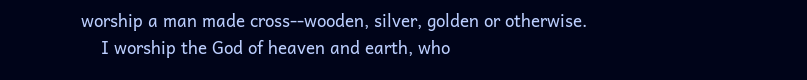worship a man made cross--wooden, silver, golden or otherwise.
    I worship the God of heaven and earth, who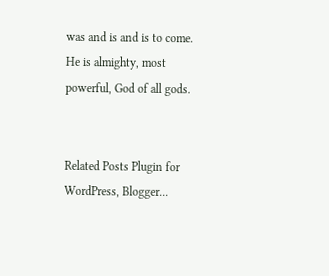was and is and is to come. He is almighty, most powerful, God of all gods.


Related Posts Plugin for WordPress, Blogger...